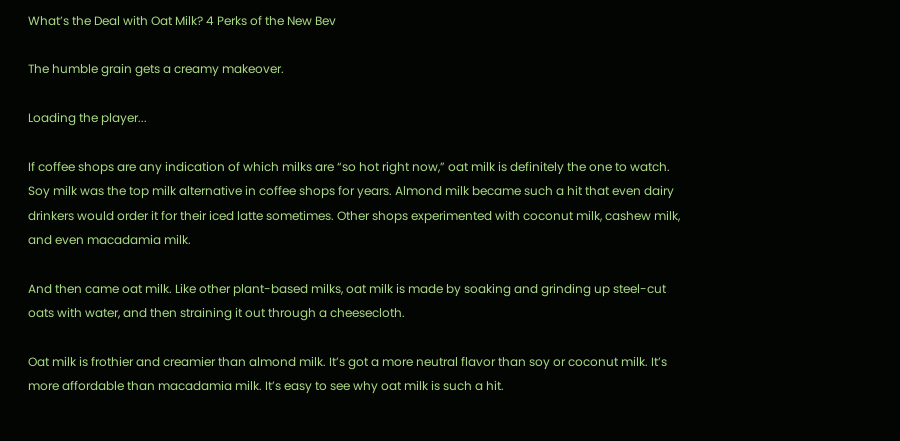What’s the Deal with Oat Milk? 4 Perks of the New Bev

The humble grain gets a creamy makeover.

Loading the player...

If coffee shops are any indication of which milks are “so hot right now,” oat milk is definitely the one to watch. Soy milk was the top milk alternative in coffee shops for years. Almond milk became such a hit that even dairy drinkers would order it for their iced latte sometimes. Other shops experimented with coconut milk, cashew milk, and even macadamia milk.

And then came oat milk. Like other plant-based milks, oat milk is made by soaking and grinding up steel-cut oats with water, and then straining it out through a cheesecloth.

Oat milk is frothier and creamier than almond milk. It’s got a more neutral flavor than soy or coconut milk. It’s more affordable than macadamia milk. It’s easy to see why oat milk is such a hit.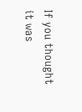If you thought it was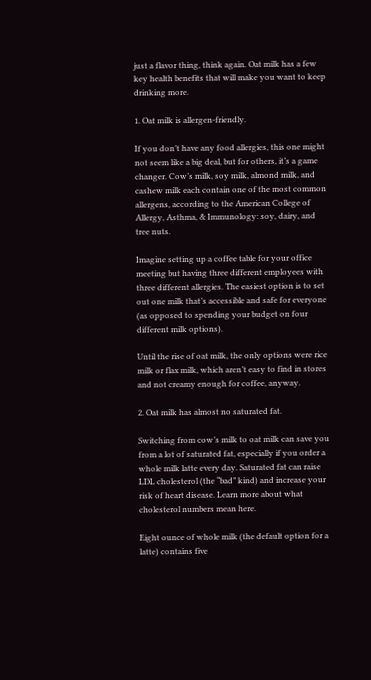just a flavor thing, think again. Oat milk has a few key health benefits that will make you want to keep drinking more.

1. Oat milk is allergen-friendly.

If you don’t have any food allergies, this one might not seem like a big deal, but for others, it’s a game changer. Cow’s milk, soy milk, almond milk, and cashew milk each contain one of the most common allergens, according to the American College of Allergy, Asthma, & Immunology: soy, dairy, and tree nuts.

Imagine setting up a coffee table for your office meeting but having three different employees with three different allergies. The easiest option is to set out one milk that’s accessible and safe for everyone (as opposed to spending your budget on four different milk options).

Until the rise of oat milk, the only options were rice milk or flax milk, which aren’t easy to find in stores and not creamy enough for coffee, anyway.

2. Oat milk has almost no saturated fat.

Switching from cow’s milk to oat milk can save you from a lot of saturated fat, especially if you order a whole milk latte every day. Saturated fat can raise LDL cholesterol (the “bad” kind) and increase your risk of heart disease. Learn more about what cholesterol numbers mean here.

Eight ounce of whole milk (the default option for a latte) contains five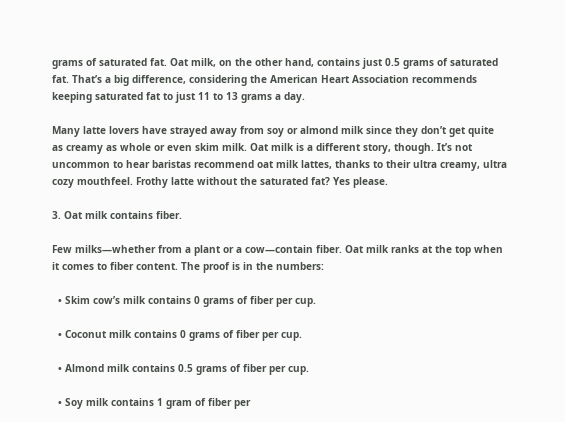grams of saturated fat. Oat milk, on the other hand, contains just 0.5 grams of saturated fat. That’s a big difference, considering the American Heart Association recommends keeping saturated fat to just 11 to 13 grams a day.

Many latte lovers have strayed away from soy or almond milk since they don’t get quite as creamy as whole or even skim milk. Oat milk is a different story, though. It’s not uncommon to hear baristas recommend oat milk lattes, thanks to their ultra creamy, ultra cozy mouthfeel. Frothy latte without the saturated fat? Yes please.

3. Oat milk contains fiber.

Few milks—whether from a plant or a cow—contain fiber. Oat milk ranks at the top when it comes to fiber content. The proof is in the numbers:

  • Skim cow’s milk contains 0 grams of fiber per cup.

  • Coconut milk contains 0 grams of fiber per cup.

  • Almond milk contains 0.5 grams of fiber per cup.

  • Soy milk contains 1 gram of fiber per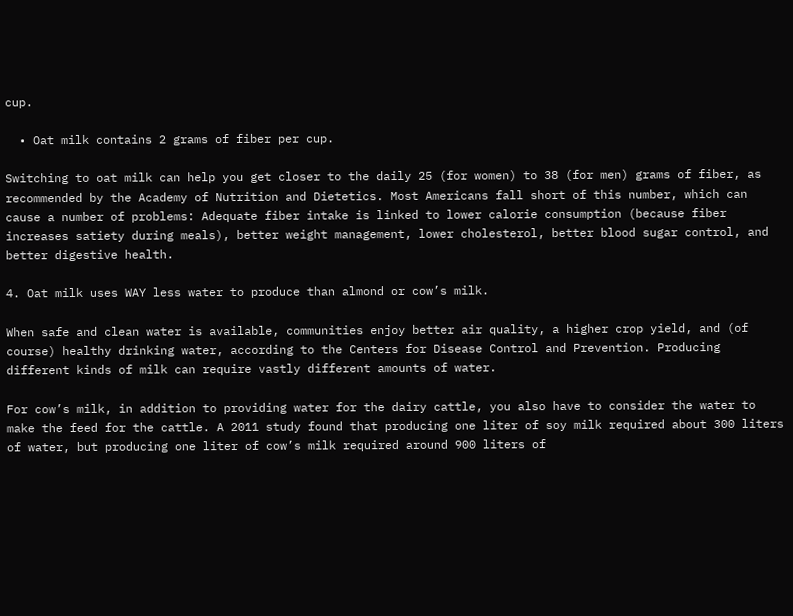cup.

  • Oat milk contains 2 grams of fiber per cup.

Switching to oat milk can help you get closer to the daily 25 (for women) to 38 (for men) grams of fiber, as recommended by the Academy of Nutrition and Dietetics. Most Americans fall short of this number, which can cause a number of problems: Adequate fiber intake is linked to lower calorie consumption (because fiber increases satiety during meals), better weight management, lower cholesterol, better blood sugar control, and better digestive health.

4. Oat milk uses WAY less water to produce than almond or cow’s milk.

When safe and clean water is available, communities enjoy better air quality, a higher crop yield, and (of course) healthy drinking water, according to the Centers for Disease Control and Prevention. Producing different kinds of milk can require vastly different amounts of water.

For cow’s milk, in addition to providing water for the dairy cattle, you also have to consider the water to make the feed for the cattle. A 2011 study found that producing one liter of soy milk required about 300 liters of water, but producing one liter of cow’s milk required around 900 liters of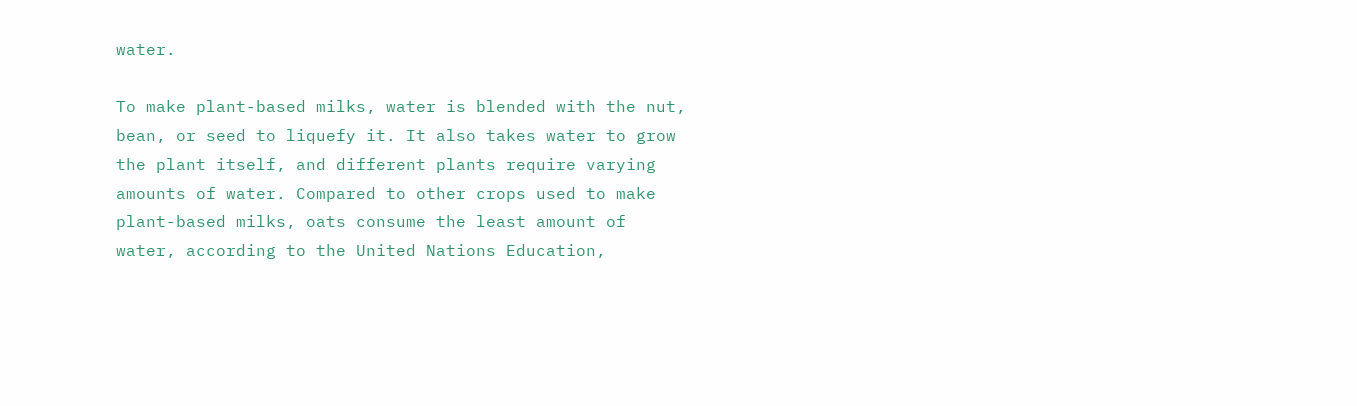water.

To make plant-based milks, water is blended with the nut, bean, or seed to liquefy it. It also takes water to grow the plant itself, and different plants require varying amounts of water. Compared to other crops used to make plant-based milks, oats consume the least amount of water, according to the United Nations Education,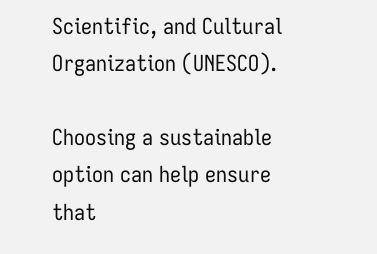Scientific, and Cultural Organization (UNESCO).

Choosing a sustainable option can help ensure that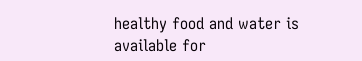healthy food and water is available for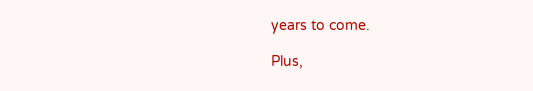years to come.

Plus,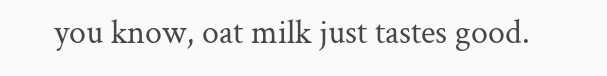you know, oat milk just tastes good.